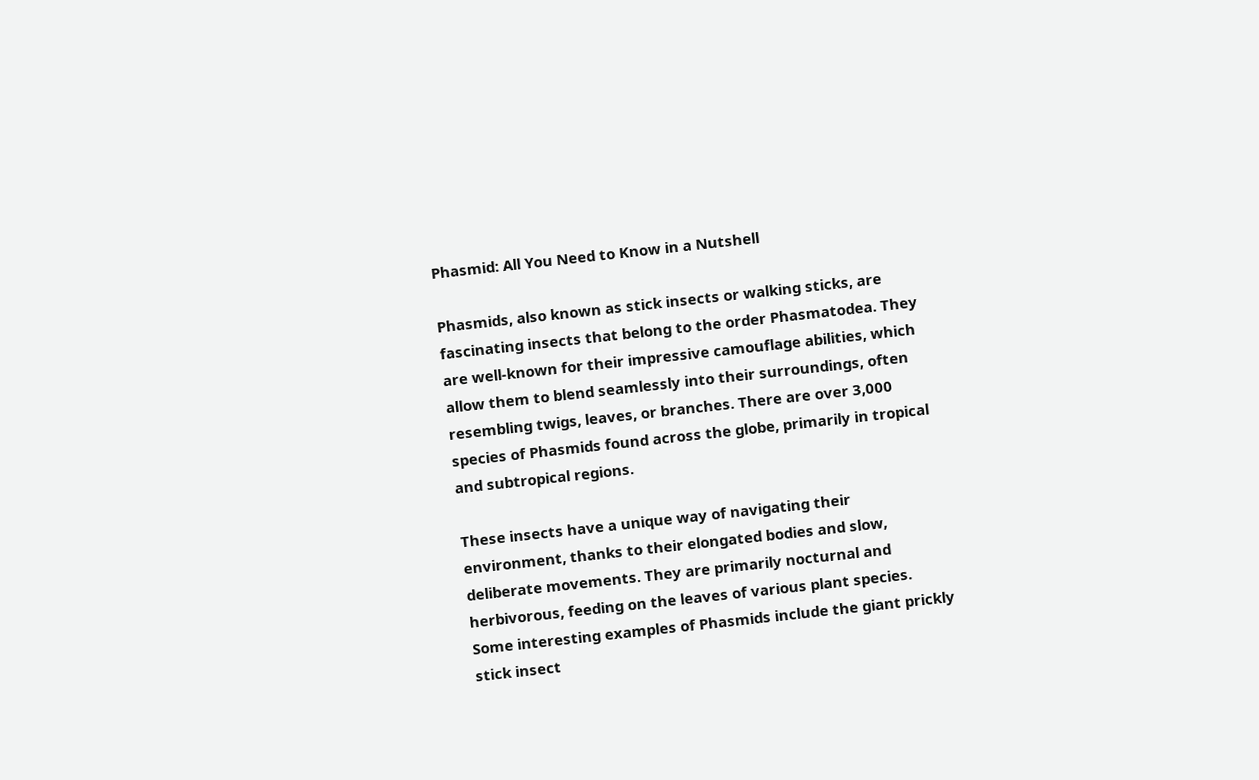Phasmid: All You Need to Know in a Nutshell

Phasmids, also known as stick insects or walking sticks, are fascinating insects that belong to the order Phasmatodea. They are well-known for their impressive camouflage abilities, which allow them to blend seamlessly into their surroundings, often resembling twigs, leaves, or branches. There are over 3,000 species of Phasmids found across the globe, primarily in tropical and subtropical regions.

These insects have a unique way of navigating their environment, thanks to their elongated bodies and slow, deliberate movements. They are primarily nocturnal and herbivorous, feeding on the leaves of various plant species. Some interesting examples of Phasmids include the giant prickly stick insect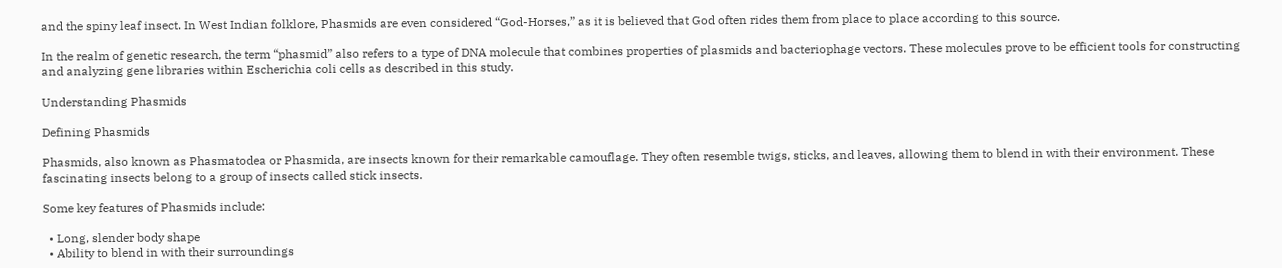and the spiny leaf insect. In West Indian folklore, Phasmids are even considered “God-Horses,” as it is believed that God often rides them from place to place according to this source.

In the realm of genetic research, the term “phasmid” also refers to a type of DNA molecule that combines properties of plasmids and bacteriophage vectors. These molecules prove to be efficient tools for constructing and analyzing gene libraries within Escherichia coli cells as described in this study.

Understanding Phasmids

Defining Phasmids

Phasmids, also known as Phasmatodea or Phasmida, are insects known for their remarkable camouflage. They often resemble twigs, sticks, and leaves, allowing them to blend in with their environment. These fascinating insects belong to a group of insects called stick insects.

Some key features of Phasmids include:

  • Long, slender body shape
  • Ability to blend in with their surroundings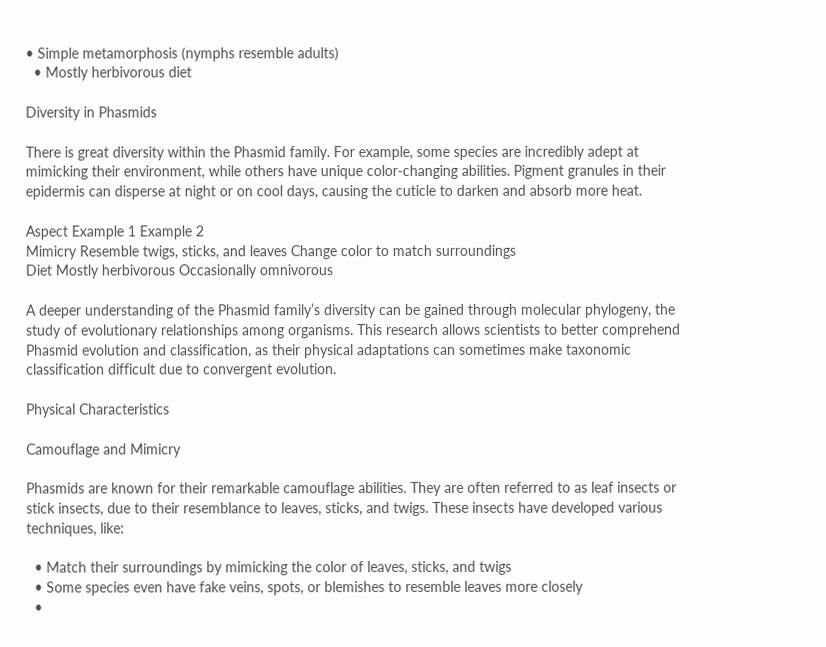• Simple metamorphosis (nymphs resemble adults)
  • Mostly herbivorous diet

Diversity in Phasmids

There is great diversity within the Phasmid family. For example, some species are incredibly adept at mimicking their environment, while others have unique color-changing abilities. Pigment granules in their epidermis can disperse at night or on cool days, causing the cuticle to darken and absorb more heat.

Aspect Example 1 Example 2
Mimicry Resemble twigs, sticks, and leaves Change color to match surroundings
Diet Mostly herbivorous Occasionally omnivorous

A deeper understanding of the Phasmid family’s diversity can be gained through molecular phylogeny, the study of evolutionary relationships among organisms. This research allows scientists to better comprehend Phasmid evolution and classification, as their physical adaptations can sometimes make taxonomic classification difficult due to convergent evolution.

Physical Characteristics

Camouflage and Mimicry

Phasmids are known for their remarkable camouflage abilities. They are often referred to as leaf insects or stick insects, due to their resemblance to leaves, sticks, and twigs. These insects have developed various techniques, like:

  • Match their surroundings by mimicking the color of leaves, sticks, and twigs
  • Some species even have fake veins, spots, or blemishes to resemble leaves more closely
  •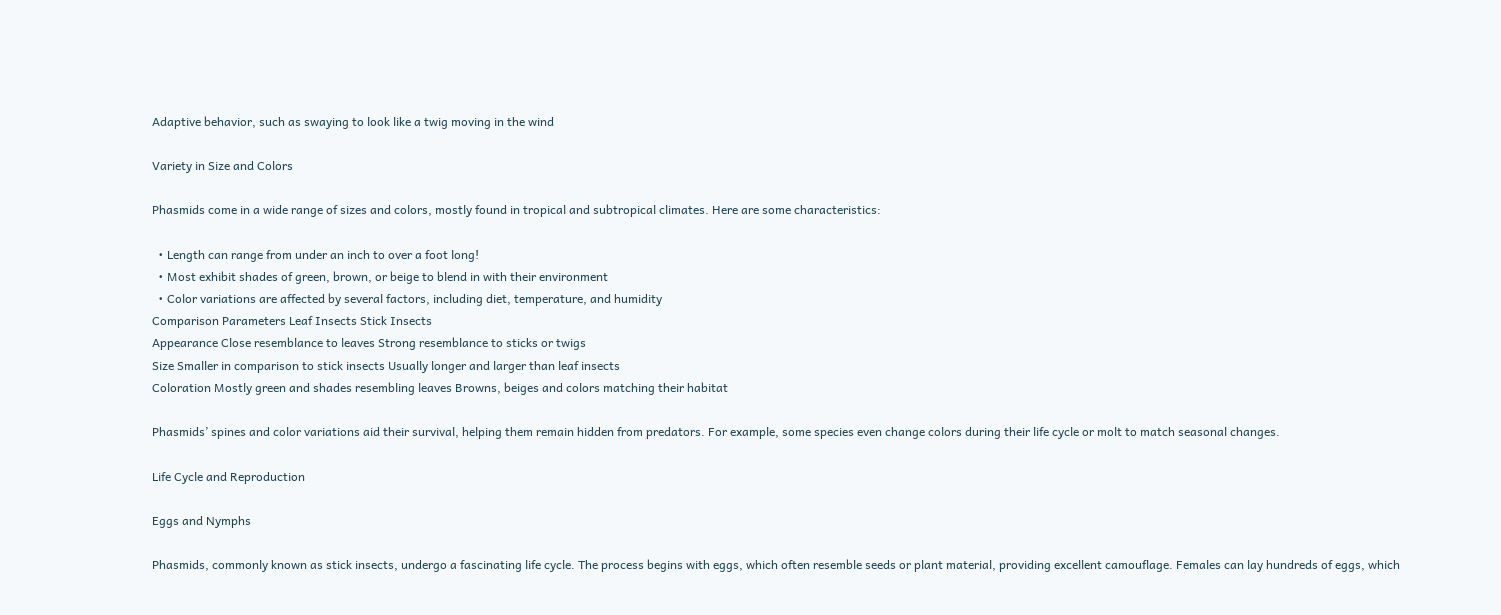Adaptive behavior, such as swaying to look like a twig moving in the wind

Variety in Size and Colors

Phasmids come in a wide range of sizes and colors, mostly found in tropical and subtropical climates. Here are some characteristics:

  • Length can range from under an inch to over a foot long!
  • Most exhibit shades of green, brown, or beige to blend in with their environment
  • Color variations are affected by several factors, including diet, temperature, and humidity
Comparison Parameters Leaf Insects Stick Insects
Appearance Close resemblance to leaves Strong resemblance to sticks or twigs
Size Smaller in comparison to stick insects Usually longer and larger than leaf insects
Coloration Mostly green and shades resembling leaves Browns, beiges and colors matching their habitat

Phasmids’ spines and color variations aid their survival, helping them remain hidden from predators. For example, some species even change colors during their life cycle or molt to match seasonal changes.

Life Cycle and Reproduction

Eggs and Nymphs

Phasmids, commonly known as stick insects, undergo a fascinating life cycle. The process begins with eggs, which often resemble seeds or plant material, providing excellent camouflage. Females can lay hundreds of eggs, which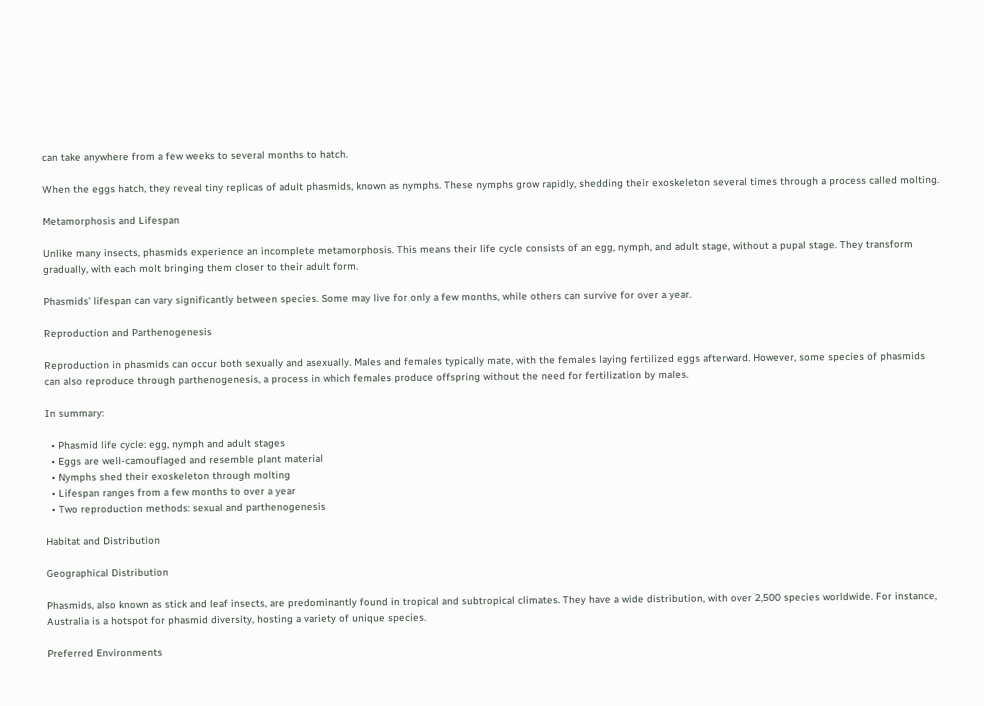can take anywhere from a few weeks to several months to hatch.

When the eggs hatch, they reveal tiny replicas of adult phasmids, known as nymphs. These nymphs grow rapidly, shedding their exoskeleton several times through a process called molting.

Metamorphosis and Lifespan

Unlike many insects, phasmids experience an incomplete metamorphosis. This means their life cycle consists of an egg, nymph, and adult stage, without a pupal stage. They transform gradually, with each molt bringing them closer to their adult form.

Phasmids’ lifespan can vary significantly between species. Some may live for only a few months, while others can survive for over a year.

Reproduction and Parthenogenesis

Reproduction in phasmids can occur both sexually and asexually. Males and females typically mate, with the females laying fertilized eggs afterward. However, some species of phasmids can also reproduce through parthenogenesis, a process in which females produce offspring without the need for fertilization by males.

In summary:

  • Phasmid life cycle: egg, nymph and adult stages
  • Eggs are well-camouflaged and resemble plant material
  • Nymphs shed their exoskeleton through molting
  • Lifespan ranges from a few months to over a year
  • Two reproduction methods: sexual and parthenogenesis

Habitat and Distribution

Geographical Distribution

Phasmids, also known as stick and leaf insects, are predominantly found in tropical and subtropical climates. They have a wide distribution, with over 2,500 species worldwide. For instance, Australia is a hotspot for phasmid diversity, hosting a variety of unique species.

Preferred Environments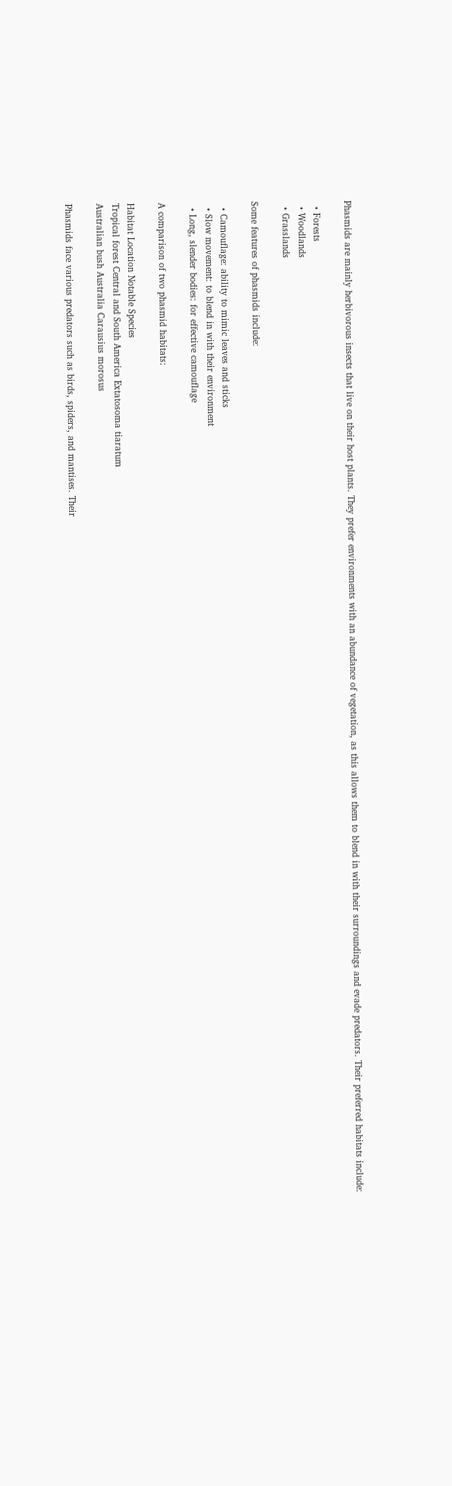Phasmids are mainly herbivorous insects that live on their host plants. They prefer environments with an abundance of vegetation, as this allows them to blend in with their surroundings and evade predators. Their preferred habitats include:

  • Forests
  • Woodlands
  • Grasslands

Some features of phasmids include:

  • Camouflage: ability to mimic leaves and sticks
  • Slow movement: to blend in with their environment
  • Long, slender bodies: for effective camouflage

A comparison of two phasmid habitats:

Habitat Location Notable Species
Tropical forest Central and South America Extatosoma tiaratum
Australian bush Australia Carausius morosus

Phasmids face various predators such as birds, spiders, and mantises. Their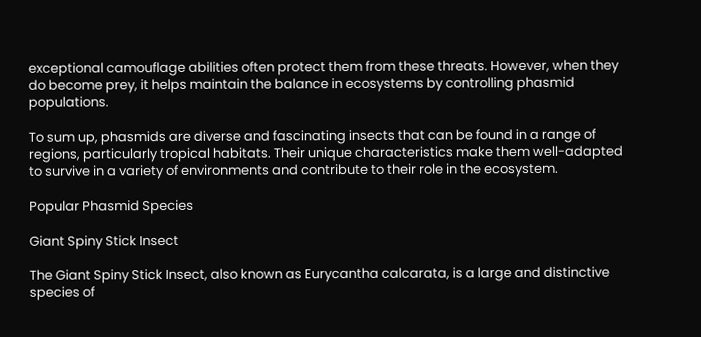exceptional camouflage abilities often protect them from these threats. However, when they do become prey, it helps maintain the balance in ecosystems by controlling phasmid populations.

To sum up, phasmids are diverse and fascinating insects that can be found in a range of regions, particularly tropical habitats. Their unique characteristics make them well-adapted to survive in a variety of environments and contribute to their role in the ecosystem.

Popular Phasmid Species

Giant Spiny Stick Insect

The Giant Spiny Stick Insect, also known as Eurycantha calcarata, is a large and distinctive species of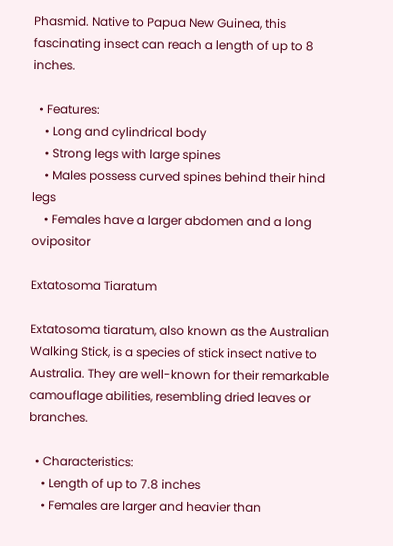Phasmid. Native to Papua New Guinea, this fascinating insect can reach a length of up to 8 inches.

  • Features:
    • Long and cylindrical body
    • Strong legs with large spines
    • Males possess curved spines behind their hind legs
    • Females have a larger abdomen and a long ovipositor

Extatosoma Tiaratum

Extatosoma tiaratum, also known as the Australian Walking Stick, is a species of stick insect native to Australia. They are well-known for their remarkable camouflage abilities, resembling dried leaves or branches.

  • Characteristics:
    • Length of up to 7.8 inches
    • Females are larger and heavier than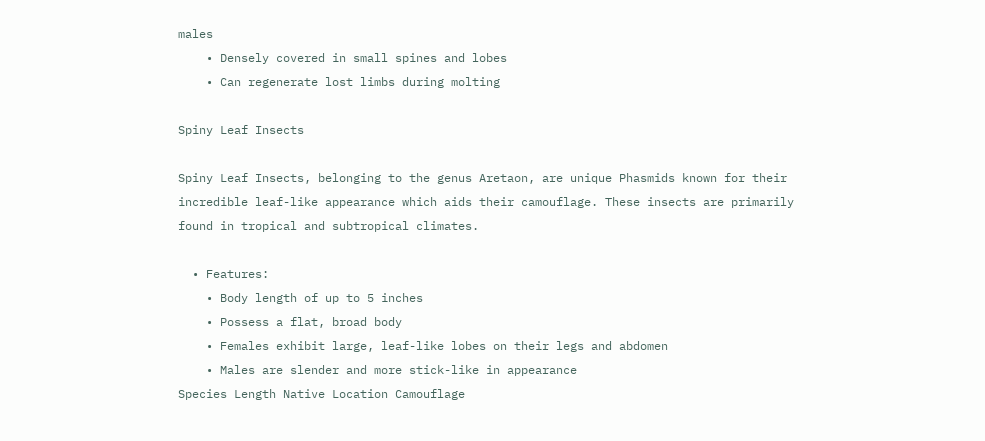males
    • Densely covered in small spines and lobes
    • Can regenerate lost limbs during molting

Spiny Leaf Insects

Spiny Leaf Insects, belonging to the genus Aretaon, are unique Phasmids known for their incredible leaf-like appearance which aids their camouflage. These insects are primarily found in tropical and subtropical climates.

  • Features:
    • Body length of up to 5 inches
    • Possess a flat, broad body
    • Females exhibit large, leaf-like lobes on their legs and abdomen
    • Males are slender and more stick-like in appearance
Species Length Native Location Camouflage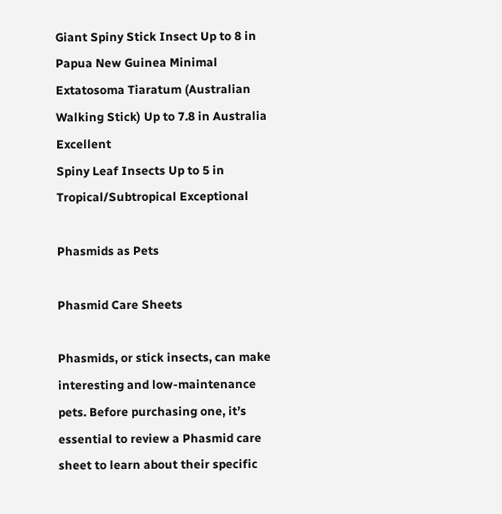Giant Spiny Stick Insect Up to 8 in Papua New Guinea Minimal
Extatosoma Tiaratum (Australian Walking Stick) Up to 7.8 in Australia Excellent
Spiny Leaf Insects Up to 5 in Tropical/Subtropical Exceptional

Phasmids as Pets

Phasmid Care Sheets

Phasmids, or stick insects, can make interesting and low-maintenance pets. Before purchasing one, it’s essential to review a Phasmid care sheet to learn about their specific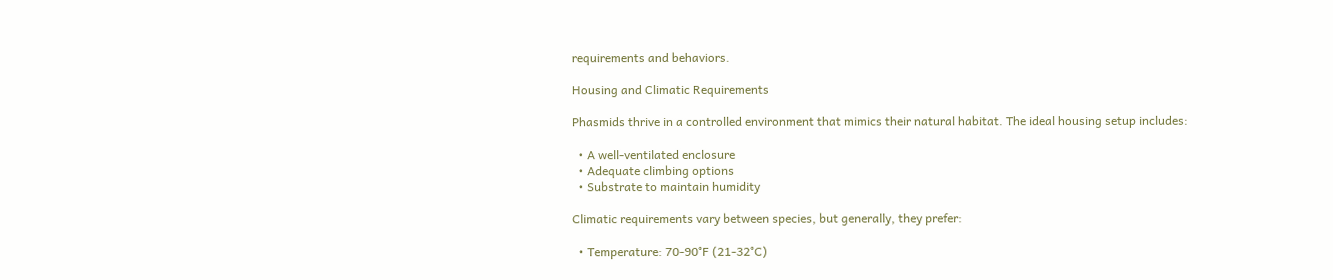requirements and behaviors.

Housing and Climatic Requirements

Phasmids thrive in a controlled environment that mimics their natural habitat. The ideal housing setup includes:

  • A well-ventilated enclosure
  • Adequate climbing options
  • Substrate to maintain humidity

Climatic requirements vary between species, but generally, they prefer:

  • Temperature: 70-90°F (21-32°C)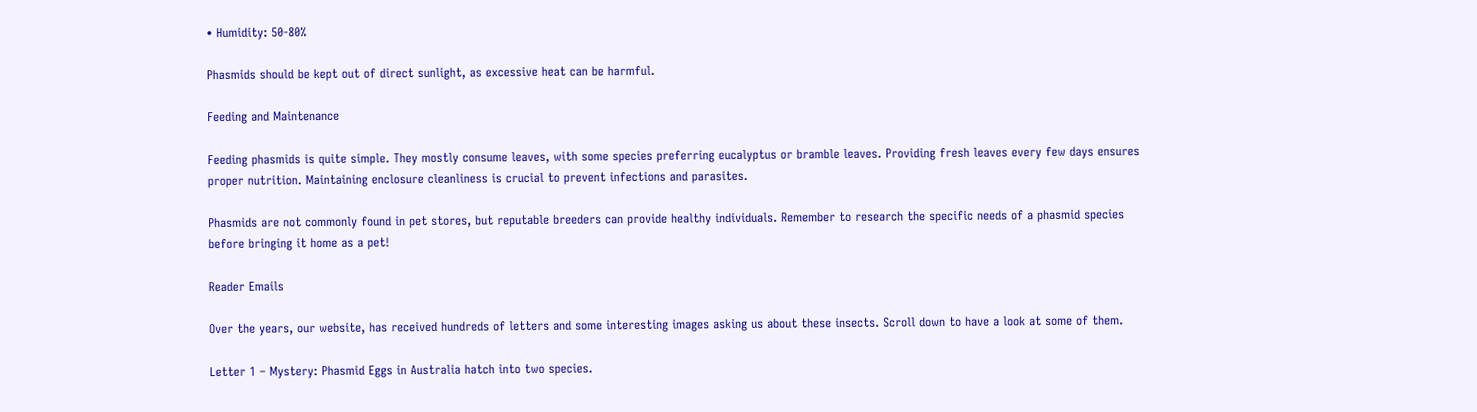• Humidity: 50-80%

Phasmids should be kept out of direct sunlight, as excessive heat can be harmful.

Feeding and Maintenance

Feeding phasmids is quite simple. They mostly consume leaves, with some species preferring eucalyptus or bramble leaves. Providing fresh leaves every few days ensures proper nutrition. Maintaining enclosure cleanliness is crucial to prevent infections and parasites.

Phasmids are not commonly found in pet stores, but reputable breeders can provide healthy individuals. Remember to research the specific needs of a phasmid species before bringing it home as a pet!

Reader Emails

Over the years, our website, has received hundreds of letters and some interesting images asking us about these insects. Scroll down to have a look at some of them.

Letter 1 – Mystery: Phasmid Eggs in Australia hatch into two species.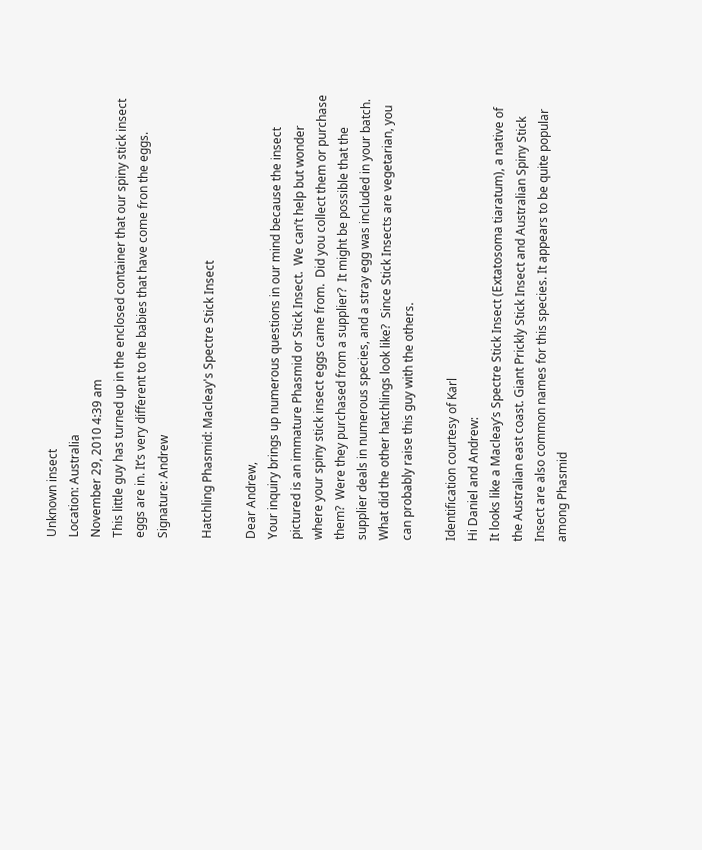Unknown insect
Location: Australia
November 29, 2010 4:39 am
This little guy has turned up in the enclosed container that our spiny stick insect eggs are in. It’s very different to the babies that have come fron the eggs.
Signature: Andrew

Hatchling Phasmid: Macleay's Spectre Stick Insect

Dear Andrew,
Your inquiry brings up numerous questions in our mind because the insect pictured is an immature Phasmid or Stick Insect.  We can’t help but wonder where your spiny stick insect eggs came from.  Did you collect them or purchase them?  Were they purchased from a supplier?  It might be possible that the supplier deals in numerous species, and a stray egg was included in your batch.  What did the other hatchlings look like?  Since Stick Insects are vegetarian, you can probably raise this guy with the others.

Identification courtesy of Karl
Hi Daniel and Andrew:
It looks like a Macleay’s Spectre Stick Insect (Extatosoma tiaratum), a native of the Australian east coast. Giant Prickly Stick Insect and Australian Spiny Stick Insect are also common names for this species. It appears to be quite popular among Phasmid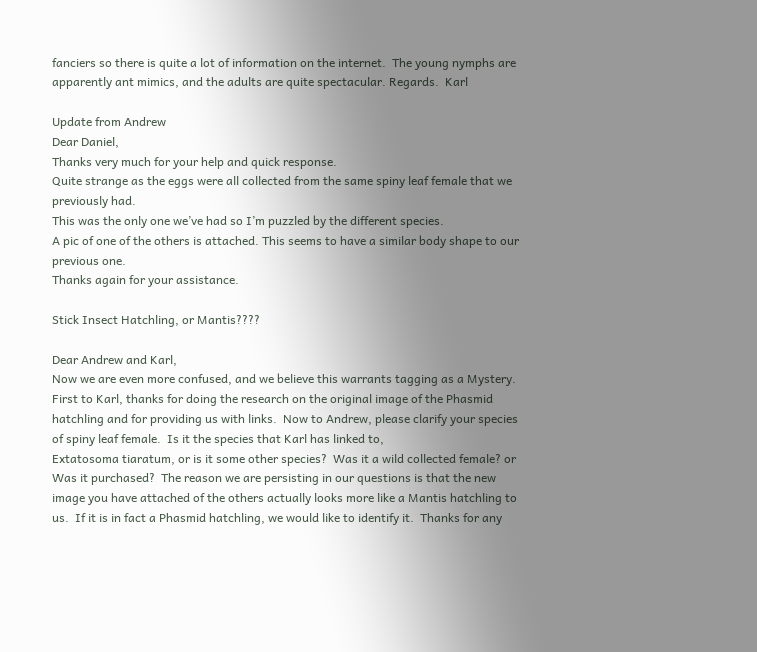fanciers so there is quite a lot of information on the internet.  The young nymphs are apparently ant mimics, and the adults are quite spectacular. Regards.  Karl

Update from Andrew
Dear Daniel,
Thanks very much for your help and quick response.
Quite strange as the eggs were all collected from the same spiny leaf female that we previously had.
This was the only one we’ve had so I’m puzzled by the different species.
A pic of one of the others is attached. This seems to have a similar body shape to our previous one.
Thanks again for your assistance.

Stick Insect Hatchling, or Mantis????

Dear Andrew and Karl,
Now we are even more confused, and we believe this warrants tagging as a Mystery.  First to Karl, thanks for doing the research on the original image of the Phasmid hatchling and for providing us with links.  Now to Andrew, please clarify your species of spiny leaf female.  Is it the species that Karl has linked to,
Extatosoma tiaratum, or is it some other species?  Was it a wild collected female? or Was it purchased?  The reason we are persisting in our questions is that the new image you have attached of the others actually looks more like a Mantis hatchling to us.  If it is in fact a Phasmid hatchling, we would like to identify it.  Thanks for any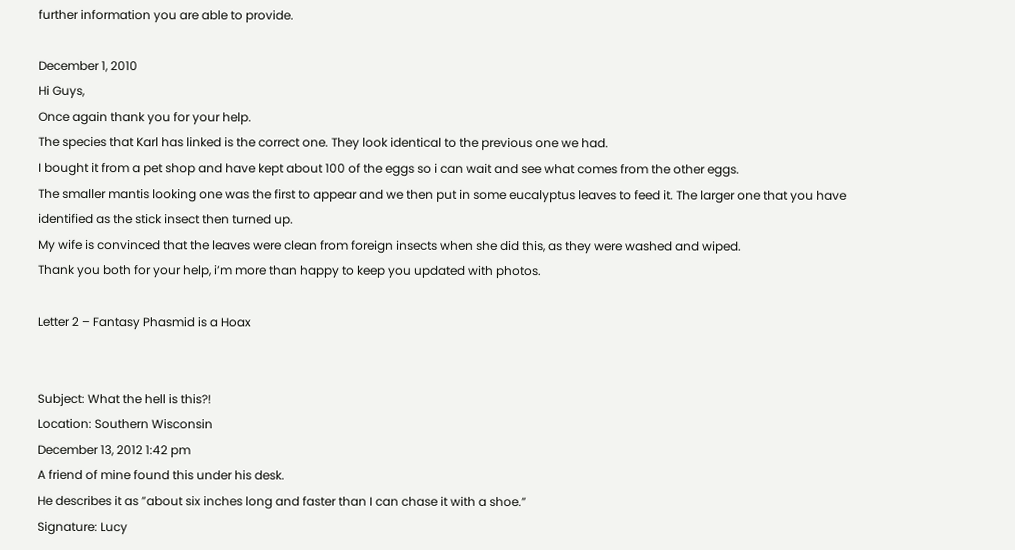further information you are able to provide.

December 1, 2010
Hi Guys,
Once again thank you for your help.
The species that Karl has linked is the correct one. They look identical to the previous one we had.
I bought it from a pet shop and have kept about 100 of the eggs so i can wait and see what comes from the other eggs.
The smaller mantis looking one was the first to appear and we then put in some eucalyptus leaves to feed it. The larger one that you have identified as the stick insect then turned up.
My wife is convinced that the leaves were clean from foreign insects when she did this, as they were washed and wiped.
Thank you both for your help, i’m more than happy to keep you updated with photos.

Letter 2 – Fantasy Phasmid is a Hoax


Subject: What the hell is this?!
Location: Southern Wisconsin
December 13, 2012 1:42 pm
A friend of mine found this under his desk.
He describes it as ”about six inches long and faster than I can chase it with a shoe.”
Signature: Lucy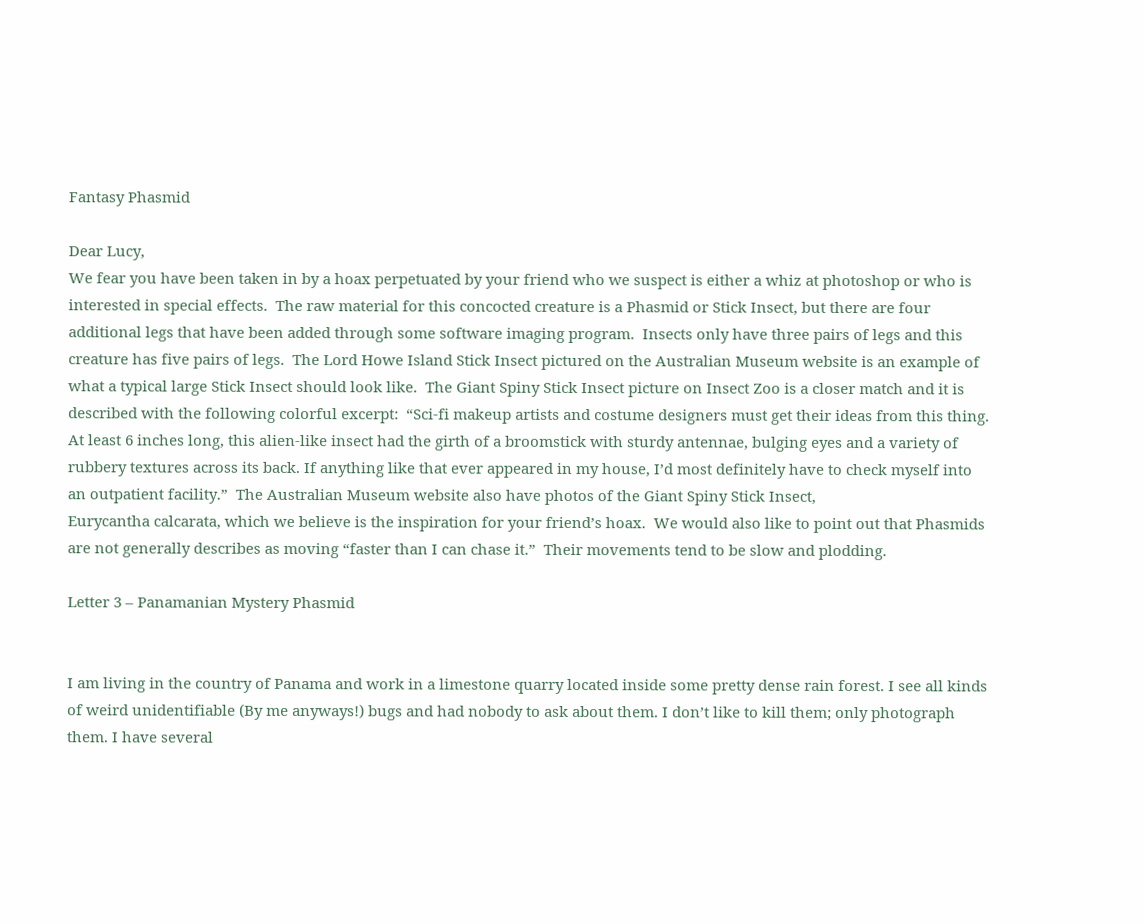Fantasy Phasmid

Dear Lucy,
We fear you have been taken in by a hoax perpetuated by your friend who we suspect is either a whiz at photoshop or who is interested in special effects.  The raw material for this concocted creature is a Phasmid or Stick Insect, but there are four additional legs that have been added through some software imaging program.  Insects only have three pairs of legs and this creature has five pairs of legs.  The Lord Howe Island Stick Insect pictured on the Australian Museum website is an example of what a typical large Stick Insect should look like.  The Giant Spiny Stick Insect picture on Insect Zoo is a closer match and it is described with the following colorful excerpt:  “Sci-fi makeup artists and costume designers must get their ideas from this thing. At least 6 inches long, this alien-like insect had the girth of a broomstick with sturdy antennae, bulging eyes and a variety of rubbery textures across its back. If anything like that ever appeared in my house, I’d most definitely have to check myself into an outpatient facility.”  The Australian Museum website also have photos of the Giant Spiny Stick Insect,
Eurycantha calcarata, which we believe is the inspiration for your friend’s hoax.  We would also like to point out that Phasmids are not generally describes as moving “faster than I can chase it.”  Their movements tend to be slow and plodding.

Letter 3 – Panamanian Mystery Phasmid


I am living in the country of Panama and work in a limestone quarry located inside some pretty dense rain forest. I see all kinds of weird unidentifiable (By me anyways!) bugs and had nobody to ask about them. I don’t like to kill them; only photograph them. I have several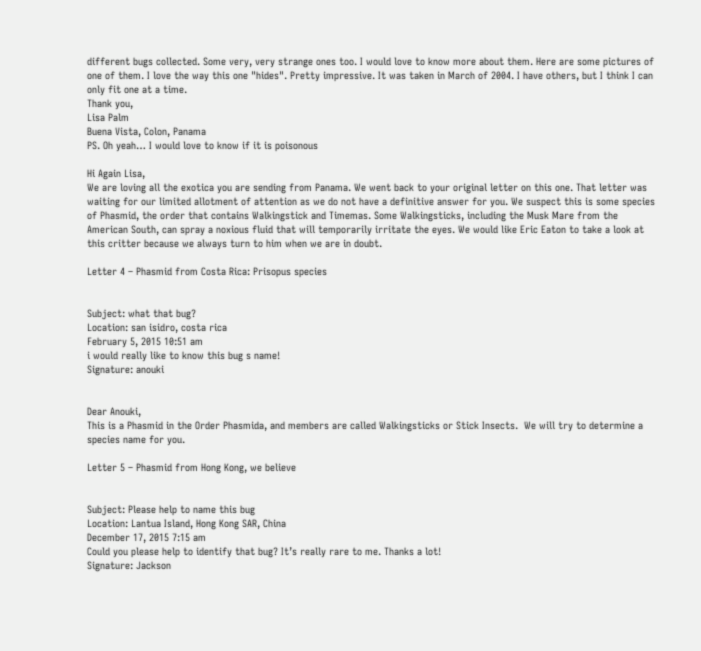different bugs collected. Some very, very strange ones too. I would love to know more about them. Here are some pictures of one of them. I love the way this one "hides". Pretty impressive. It was taken in March of 2004. I have others, but I think I can only fit one at a time.
Thank you,
Lisa Palm
Buena Vista, Colon, Panama
PS. Oh yeah… I would love to know if it is poisonous

Hi Again Lisa,
We are loving all the exotica you are sending from Panama. We went back to your original letter on this one. That letter was waiting for our limited allotment of attention as we do not have a definitive answer for you. We suspect this is some species of Phasmid, the order that contains Walkingstick and Timemas. Some Walkingsticks, including the Musk Mare from the American South, can spray a noxious fluid that will temporarily irritate the eyes. We would like Eric Eaton to take a look at this critter because we always turn to him when we are in doubt.

Letter 4 – Phasmid from Costa Rica: Prisopus species


Subject: what that bug?
Location: san isidro, costa rica
February 5, 2015 10:51 am
i would really like to know this bug s name!
Signature: anouki


Dear Anouki,
This is a Phasmid in the Order Phasmida, and members are called Walkingsticks or Stick Insects.  We will try to determine a species name for you.

Letter 5 – Phasmid from Hong Kong, we believe


Subject: Please help to name this bug
Location: Lantua Island, Hong Kong SAR, China
December 17, 2015 7:15 am
Could you please help to identify that bug? It’s really rare to me. Thanks a lot!
Signature: Jackson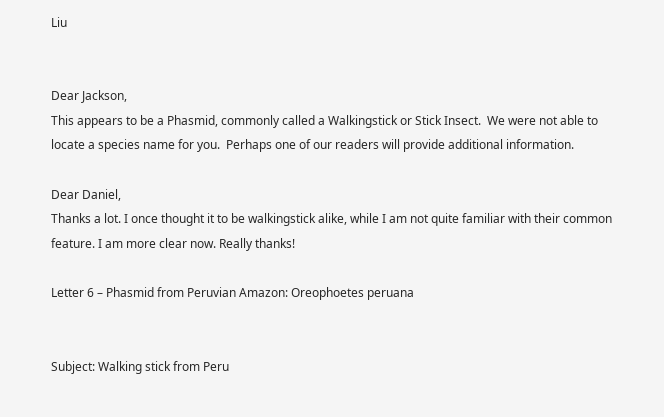Liu


Dear Jackson,
This appears to be a Phasmid, commonly called a Walkingstick or Stick Insect.  We were not able to locate a species name for you.  Perhaps one of our readers will provide additional information.

Dear Daniel,
Thanks a lot. I once thought it to be walkingstick alike, while I am not quite familiar with their common feature. I am more clear now. Really thanks!

Letter 6 – Phasmid from Peruvian Amazon: Oreophoetes peruana


Subject: Walking stick from Peru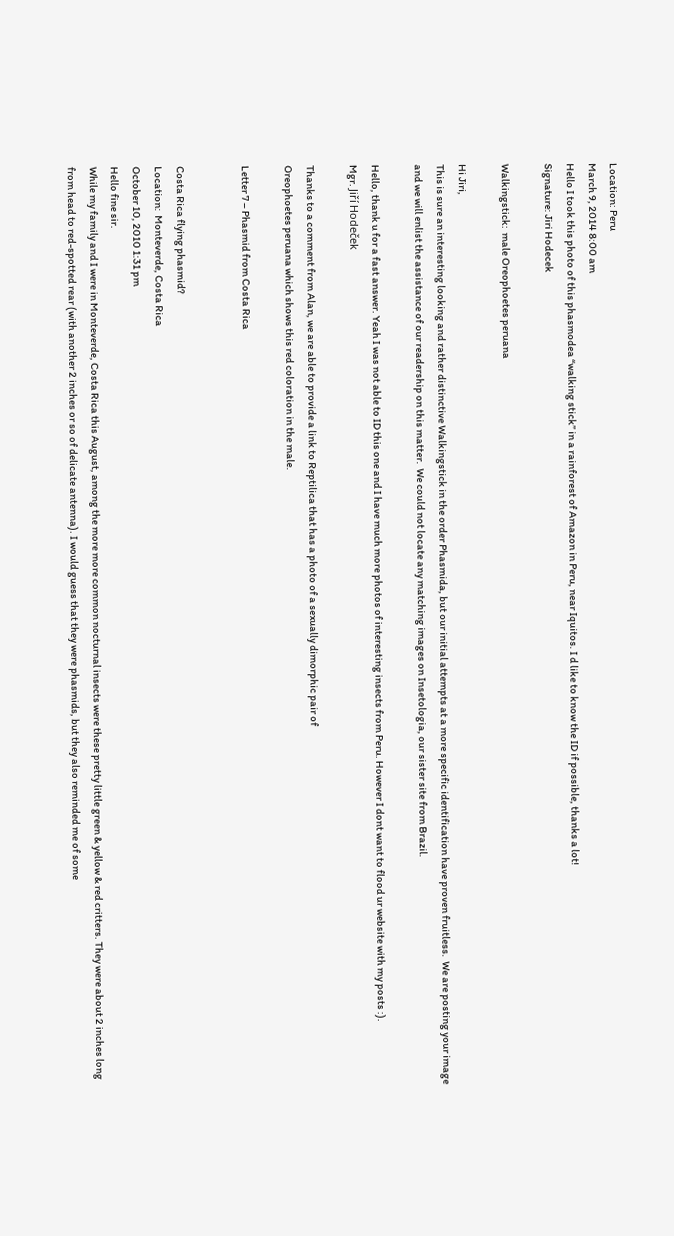Location: Peru
March 9, 2014 8:00 am
Hello I took this photo of this phasmodea “walking stick” in a rainforest of Amazon in Peru, near Iquitos. I d like to know the ID if possible, thanks a lot!
Signature: Jiri Hodecek

Walkingstick:  male Oreophoetes peruana

Hi Jiri,
This is sure an interesting looking and rather distinctive Walkingstick in the order Phasmida, but our initial attempts at a more specific identification have proven fruitless.  We are posting your image and we will enlist the assistance of our readership on this matter.  We could not locate any matching images on Insetologia, our sister site from Brazil.

Hello, thank u for a fast answer. Yeah I was not able to ID this one and I have much more photos of interesting insects from Peru. However I dont want to flood ur website with my posts :).
Mgr. Jiří Hodeček

Thanks to a comment from Alan, we are able to provide a link to Reptilica that has a photo of a sexually dimorphic pair of
Oreophoetes peruana which shows this red coloration in the male.

Letter 7 – Phasmid from Costa Rica


Costa Rica flying phasmid?
Location:  Monteverde, Costa Rica
October 10, 2010 1:31 pm
Hello fine sir.
While my family and I were in Monteverde, Costa Rica this August, among the more more common nocturnal insects were these pretty little green & yellow & red critters. They were about 2 inches long from head to red-spotted rear (with another 2 inches or so of delicate antenna). I would guess that they were phasmids, but they also reminded me of some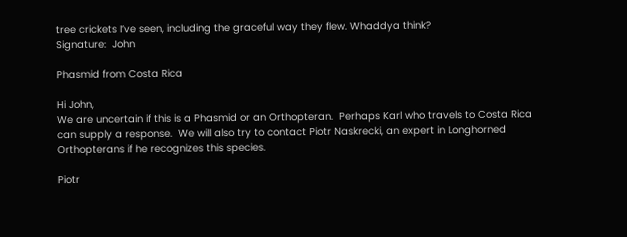tree crickets I’ve seen, including the graceful way they flew. Whaddya think?
Signature:  John

Phasmid from Costa Rica

Hi John,
We are uncertain if this is a Phasmid or an Orthopteran.  Perhaps Karl who travels to Costa Rica can supply a response.  We will also try to contact Piotr Naskrecki, an expert in Longhorned Orthopterans if he recognizes this species.

Piotr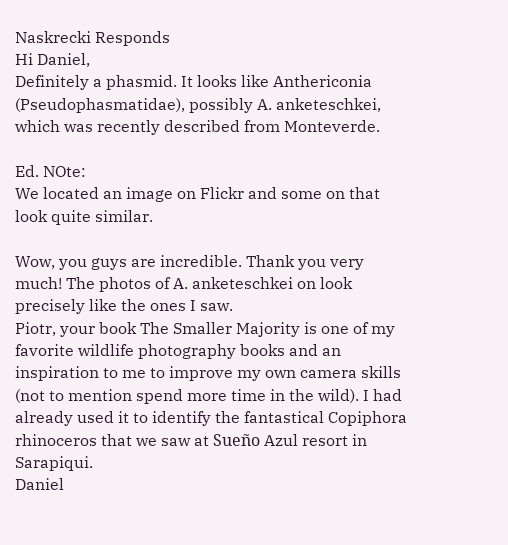Naskrecki Responds
Hi Daniel,
Definitely a phasmid. It looks like Anthericonia (Pseudophasmatidae), possibly A. anketeschkei, which was recently described from Monteverde.

Ed. NOte:
We located an image on Flickr and some on that look quite similar.

Wow, you guys are incredible. Thank you very much! The photos of A. anketeschkei on look precisely like the ones I saw.
Piotr, your book The Smaller Majority is one of my favorite wildlife photography books and an inspiration to me to improve my own camera skills (not to mention spend more time in the wild). I had already used it to identify the fantastical Copiphora rhinoceros that we saw at Sueño Azul resort in Sarapiqui.
Daniel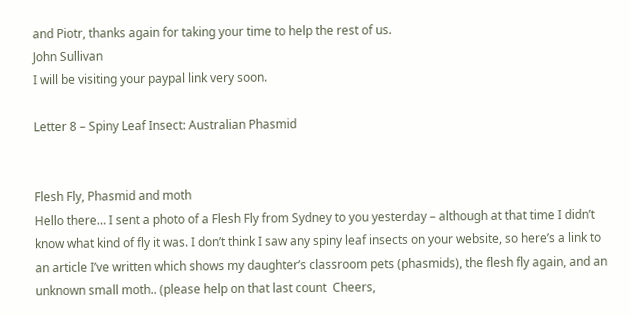and Piotr, thanks again for taking your time to help the rest of us.
John Sullivan
I will be visiting your paypal link very soon.

Letter 8 – Spiny Leaf Insect: Australian Phasmid


Flesh Fly, Phasmid and moth
Hello there… I sent a photo of a Flesh Fly from Sydney to you yesterday – although at that time I didn’t know what kind of fly it was. I don’t think I saw any spiny leaf insects on your website, so here’s a link to an article I’ve written which shows my daughter’s classroom pets (phasmids), the flesh fly again, and an unknown small moth.. (please help on that last count  Cheers,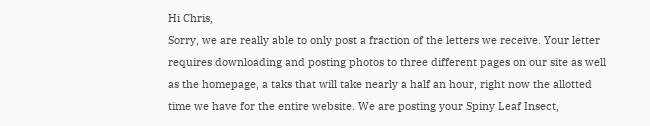Hi Chris,
Sorry, we are really able to only post a fraction of the letters we receive. Your letter requires downloading and posting photos to three different pages on our site as well as the homepage, a taks that will take nearly a half an hour, right now the allotted time we have for the entire website. We are posting your Spiny Leaf Insect,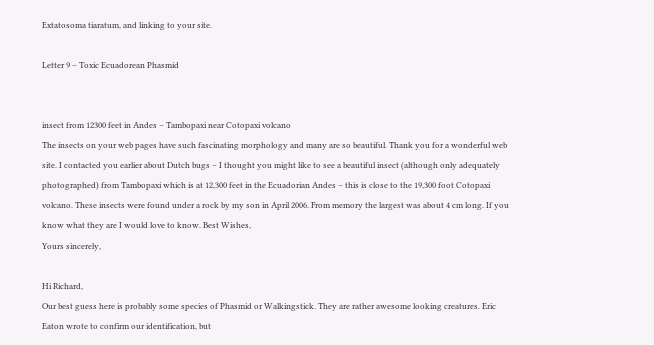Extatosoma tiaratum, and linking to your site.

Letter 9 – Toxic Ecuadorean Phasmid


insect from 12300 feet in Andes – Tambopaxi near Cotopaxi volcano
The insects on your web pages have such fascinating morphology and many are so beautiful. Thank you for a wonderful web site. I contacted you earlier about Dutch bugs – I thought you might like to see a beautiful insect (although only adequately photographed) from Tambopaxi which is at 12,300 feet in the Ecuadorian Andes – this is close to the 19,300 foot Cotopaxi volcano. These insects were found under a rock by my son in April 2006. From memory the largest was about 4 cm long. If you know what they are I would love to know. Best Wishes,
Yours sincerely,

Hi Richard,
Our best guess here is probably some species of Phasmid or Walkingstick. They are rather awesome looking creatures. Eric Eaton wrote to confirm our identification, but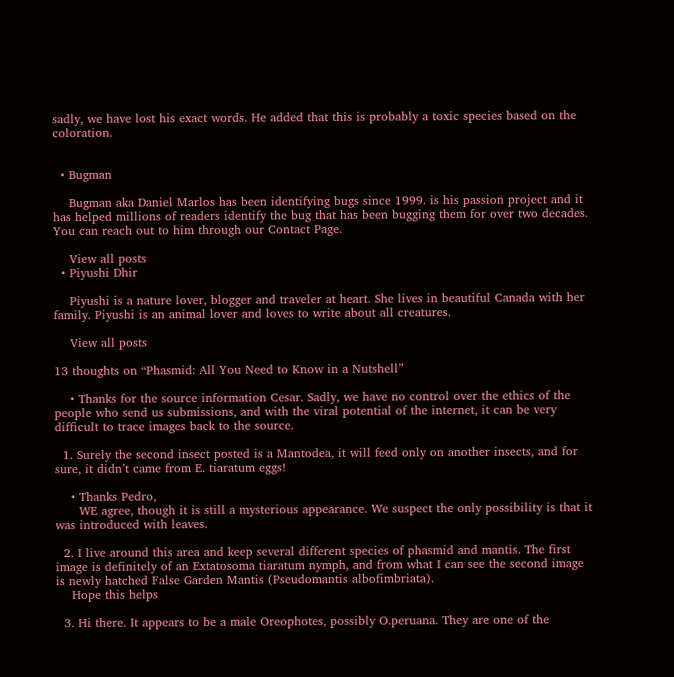sadly, we have lost his exact words. He added that this is probably a toxic species based on the coloration.


  • Bugman

    Bugman aka Daniel Marlos has been identifying bugs since 1999. is his passion project and it has helped millions of readers identify the bug that has been bugging them for over two decades. You can reach out to him through our Contact Page.

    View all posts
  • Piyushi Dhir

    Piyushi is a nature lover, blogger and traveler at heart. She lives in beautiful Canada with her family. Piyushi is an animal lover and loves to write about all creatures.

    View all posts

13 thoughts on “Phasmid: All You Need to Know in a Nutshell”

    • Thanks for the source information Cesar. Sadly, we have no control over the ethics of the people who send us submissions, and with the viral potential of the internet, it can be very difficult to trace images back to the source.

  1. Surely the second insect posted is a Mantodea, it will feed only on another insects, and for sure, it didn’t came from E. tiaratum eggs!

    • Thanks Pedro,
      WE agree, though it is still a mysterious appearance. We suspect the only possibility is that it was introduced with leaves.

  2. I live around this area and keep several different species of phasmid and mantis. The first image is definitely of an Extatosoma tiaratum nymph, and from what I can see the second image is newly hatched False Garden Mantis (Pseudomantis albofimbriata).
    Hope this helps

  3. Hi there. It appears to be a male Oreophotes, possibly O.peruana. They are one of the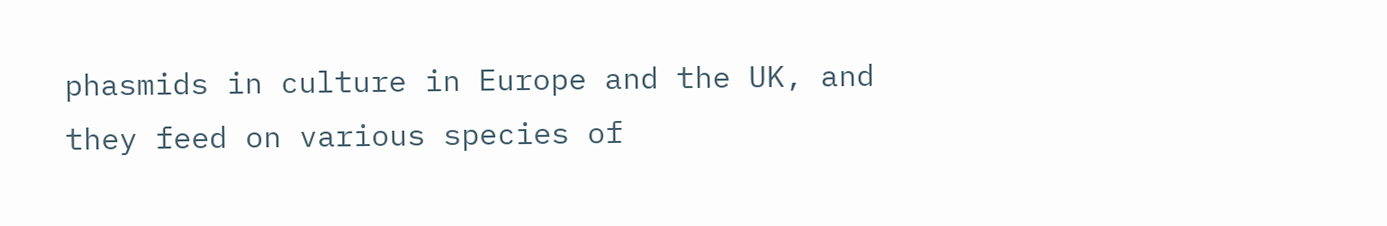phasmids in culture in Europe and the UK, and they feed on various species of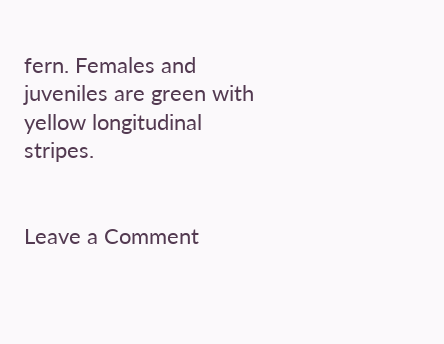fern. Females and juveniles are green with yellow longitudinal stripes.


Leave a Comment